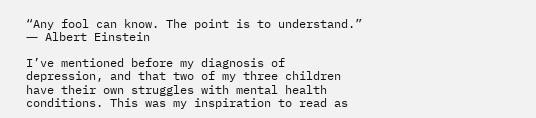“Any fool can know. The point is to understand.” ― Albert Einstein

I’ve mentioned before my diagnosis of depression, and that two of my three children have their own struggles with mental health conditions. This was my inspiration to read as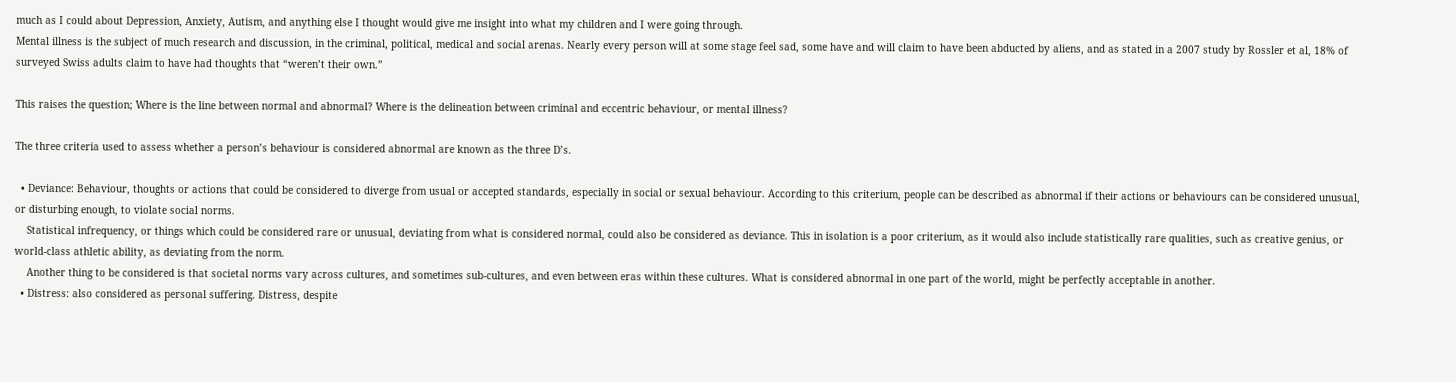much as I could about Depression, Anxiety, Autism, and anything else I thought would give me insight into what my children and I were going through.
Mental illness is the subject of much research and discussion, in the criminal, political, medical and social arenas. Nearly every person will at some stage feel sad, some have and will claim to have been abducted by aliens, and as stated in a 2007 study by Rossler et al, 18% of surveyed Swiss adults claim to have had thoughts that “weren’t their own.”

This raises the question; Where is the line between normal and abnormal? Where is the delineation between criminal and eccentric behaviour, or mental illness?

The three criteria used to assess whether a person’s behaviour is considered abnormal are known as the three D’s.

  • Deviance: Behaviour, thoughts or actions that could be considered to diverge from usual or accepted standards, especially in social or sexual behaviour. According to this criterium, people can be described as abnormal if their actions or behaviours can be considered unusual, or disturbing enough, to violate social norms.
    Statistical infrequency, or things which could be considered rare or unusual, deviating from what is considered normal, could also be considered as deviance. This in isolation is a poor criterium, as it would also include statistically rare qualities, such as creative genius, or world-class athletic ability, as deviating from the norm.
    Another thing to be considered is that societal norms vary across cultures, and sometimes sub-cultures, and even between eras within these cultures. What is considered abnormal in one part of the world, might be perfectly acceptable in another.
  • Distress: also considered as personal suffering. Distress, despite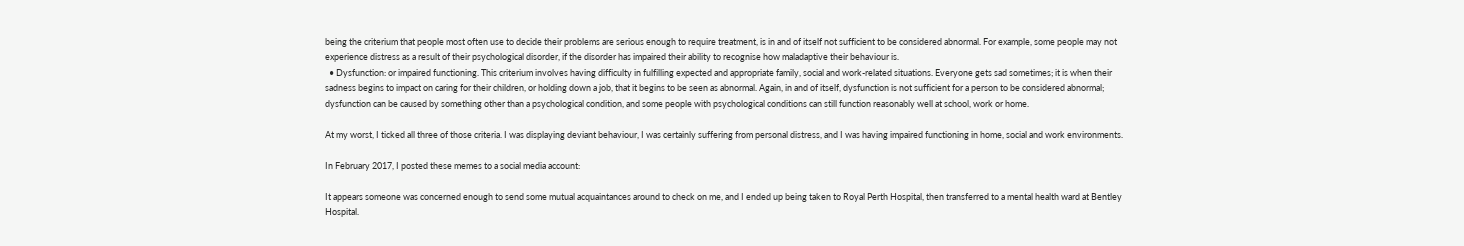being the criterium that people most often use to decide their problems are serious enough to require treatment, is in and of itself not sufficient to be considered abnormal. For example, some people may not experience distress as a result of their psychological disorder, if the disorder has impaired their ability to recognise how maladaptive their behaviour is.
  • Dysfunction: or impaired functioning. This criterium involves having difficulty in fulfilling expected and appropriate family, social and work-related situations. Everyone gets sad sometimes; it is when their sadness begins to impact on caring for their children, or holding down a job, that it begins to be seen as abnormal. Again, in and of itself, dysfunction is not sufficient for a person to be considered abnormal; dysfunction can be caused by something other than a psychological condition, and some people with psychological conditions can still function reasonably well at school, work or home.

At my worst, I ticked all three of those criteria. I was displaying deviant behaviour, I was certainly suffering from personal distress, and I was having impaired functioning in home, social and work environments.

In February 2017, I posted these memes to a social media account:

It appears someone was concerned enough to send some mutual acquaintances around to check on me, and I ended up being taken to Royal Perth Hospital, then transferred to a mental health ward at Bentley Hospital.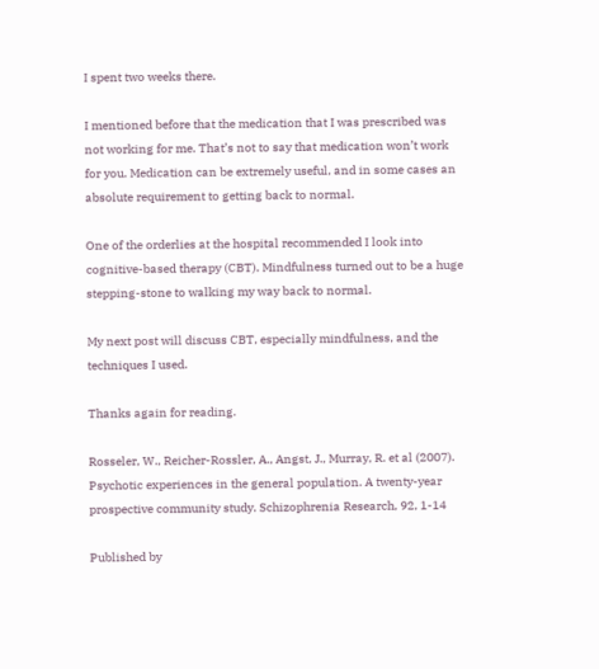I spent two weeks there.

I mentioned before that the medication that I was prescribed was not working for me. That’s not to say that medication won’t work for you. Medication can be extremely useful, and in some cases an absolute requirement to getting back to normal.

One of the orderlies at the hospital recommended I look into cognitive-based therapy (CBT). Mindfulness turned out to be a huge stepping-stone to walking my way back to normal.

My next post will discuss CBT, especially mindfulness, and the techniques I used.

Thanks again for reading.

Rosseler, W., Reicher-Rossler, A., Angst, J., Murray, R. et al (2007). Psychotic experiences in the general population. A twenty-year prospective community study. Schizophrenia Research, 92, 1-14

Published by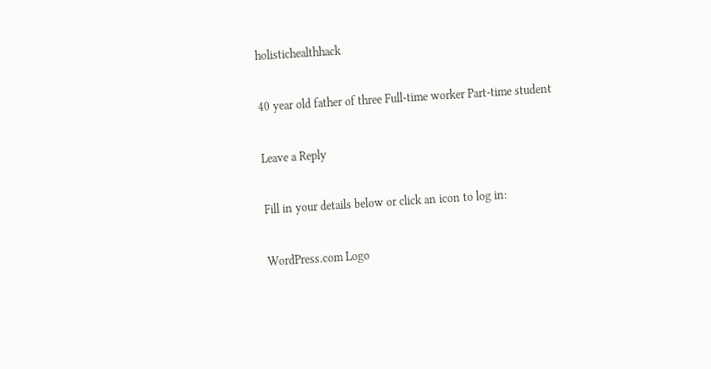holistichealthhack

40 year old father of three Full-time worker Part-time student

Leave a Reply

Fill in your details below or click an icon to log in:

WordPress.com Logo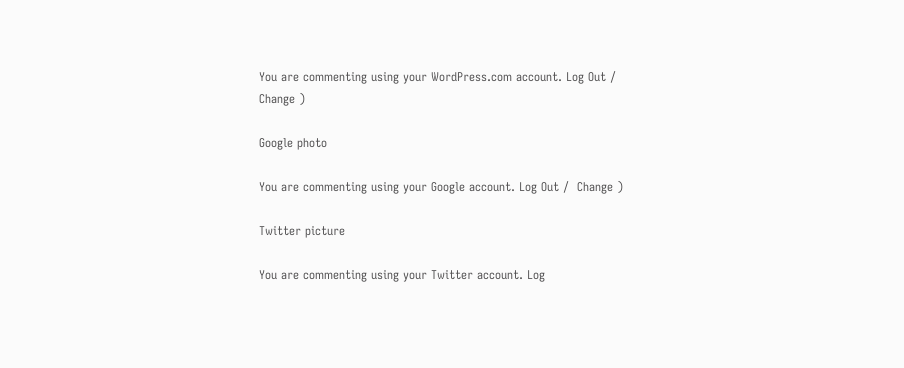You are commenting using your WordPress.com account. Log Out /  Change )

Google photo

You are commenting using your Google account. Log Out /  Change )

Twitter picture

You are commenting using your Twitter account. Log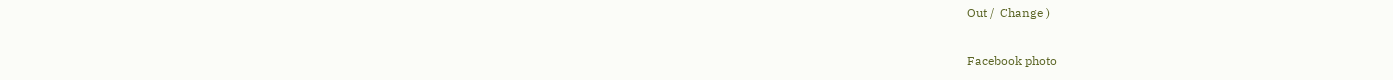Out /  Change )

Facebook photo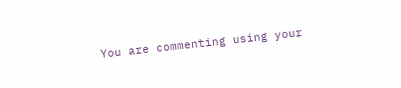You are commenting using your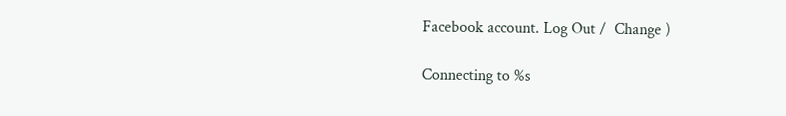Facebook account. Log Out /  Change )

Connecting to %s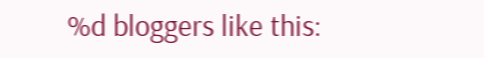%d bloggers like this: